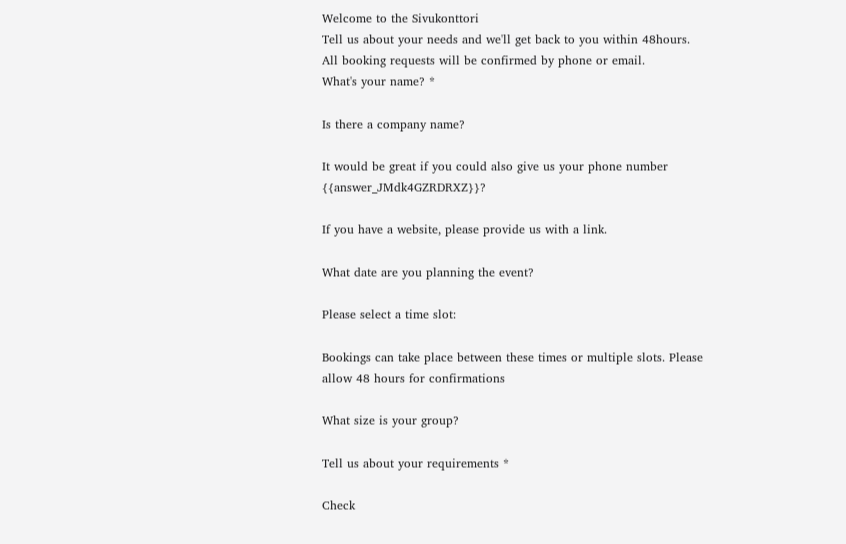Welcome to the Sivukonttori
Tell us about your needs and we'll get back to you within 48hours. All booking requests will be confirmed by phone or email.
What's your name? *

Is there a company name?

It would be great if you could also give us your phone number {{answer_JMdk4GZRDRXZ}}?

If you have a website, please provide us with a link.

What date are you planning the event?

Please select a time slot:

Bookings can take place between these times or multiple slots. Please allow 48 hours for confirmations

What size is your group?

Tell us about your requirements *

Check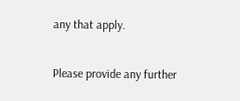any that apply.

Please provide any further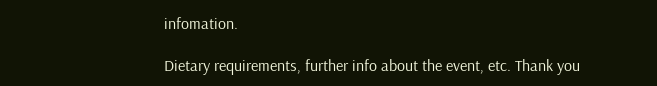infomation.

Dietary requirements, further info about the event, etc. Thank you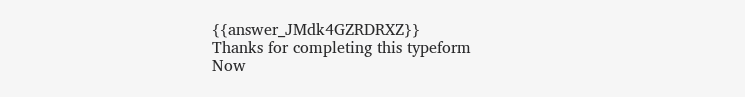{{answer_JMdk4GZRDRXZ}}
Thanks for completing this typeform
Now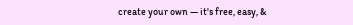create your own — it's free, easy, &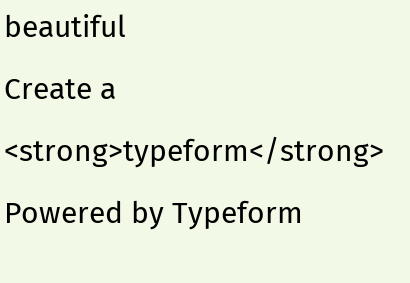beautiful
Create a <strong>typeform</strong>
Powered by Typeform